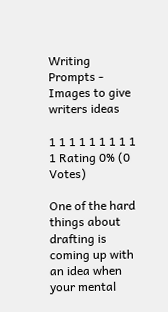Writing Prompts - Images to give writers ideas

1 1 1 1 1 1 1 1 1 1 Rating 0% (0 Votes)

One of the hard things about drafting is coming up with an idea when your mental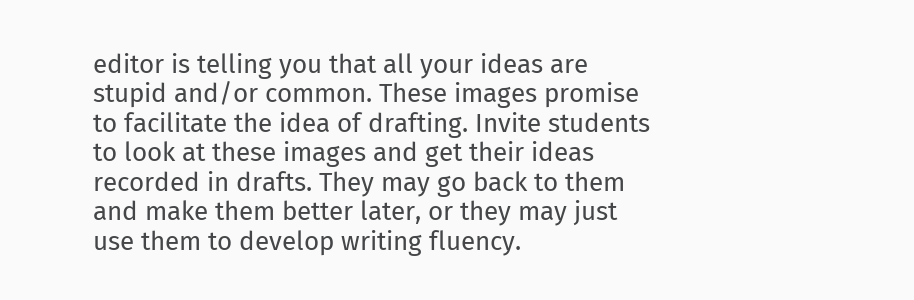editor is telling you that all your ideas are stupid and/or common. These images promise to facilitate the idea of drafting. Invite students to look at these images and get their ideas recorded in drafts. They may go back to them and make them better later, or they may just use them to develop writing fluency.